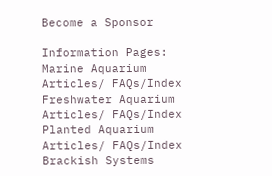Become a Sponsor

Information Pages:
Marine Aquarium
Articles/ FAQs/Index
Freshwater Aquarium
Articles/ FAQs/Index
Planted Aquarium
Articles/ FAQs/Index
Brackish Systems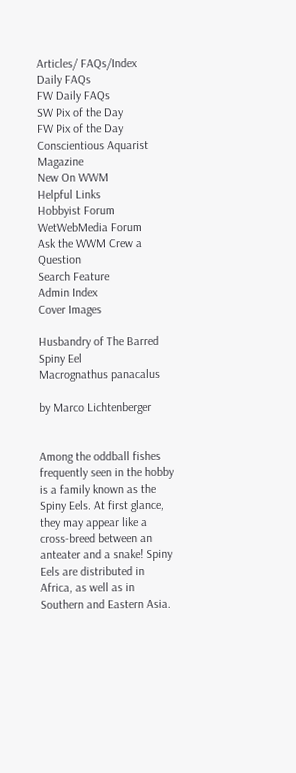Articles/ FAQs/Index
Daily FAQs
FW Daily FAQs
SW Pix of the Day
FW Pix of the Day
Conscientious Aquarist Magazine
New On WWM
Helpful Links
Hobbyist Forum WetWebMedia Forum
Ask the WWM Crew a Question
Search Feature
Admin Index
Cover Images

Husbandry of The Barred Spiny Eel
Macrognathus panacalus

by Marco Lichtenberger


Among the oddball fishes frequently seen in the hobby is a family known as the Spiny Eels. At first glance, they may appear like a cross-breed between an anteater and a snake! Spiny Eels are distributed in Africa, as well as in Southern and Eastern Asia.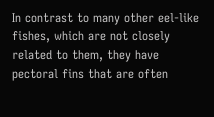In contrast to many other eel-like fishes, which are not closely related to them, they have pectoral fins that are often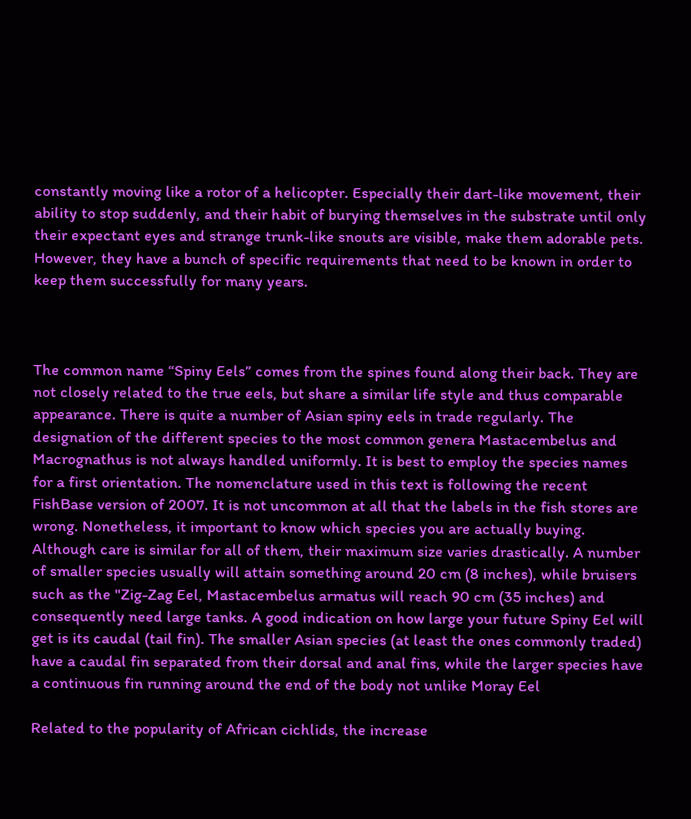constantly moving like a rotor of a helicopter. Especially their dart-like movement, their ability to stop suddenly, and their habit of burying themselves in the substrate until only their expectant eyes and strange trunk-like snouts are visible, make them adorable pets. However, they have a bunch of specific requirements that need to be known in order to keep them successfully for many years.



The common name “Spiny Eels” comes from the spines found along their back. They are not closely related to the true eels, but share a similar life style and thus comparable appearance. There is quite a number of Asian spiny eels in trade regularly. The designation of the different species to the most common genera Mastacembelus and Macrognathus is not always handled uniformly. It is best to employ the species names for a first orientation. The nomenclature used in this text is following the recent FishBase version of 2007. It is not uncommon at all that the labels in the fish stores are wrong. Nonetheless, it important to know which species you are actually buying. Although care is similar for all of them, their maximum size varies drastically. A number of smaller species usually will attain something around 20 cm (8 inches), while bruisers such as the "Zig-Zag Eel, Mastacembelus armatus will reach 90 cm (35 inches) and consequently need large tanks. A good indication on how large your future Spiny Eel will get is its caudal (tail fin). The smaller Asian species (at least the ones commonly traded) have a caudal fin separated from their dorsal and anal fins, while the larger species have a continuous fin running around the end of the body not unlike Moray Eel

Related to the popularity of African cichlids, the increase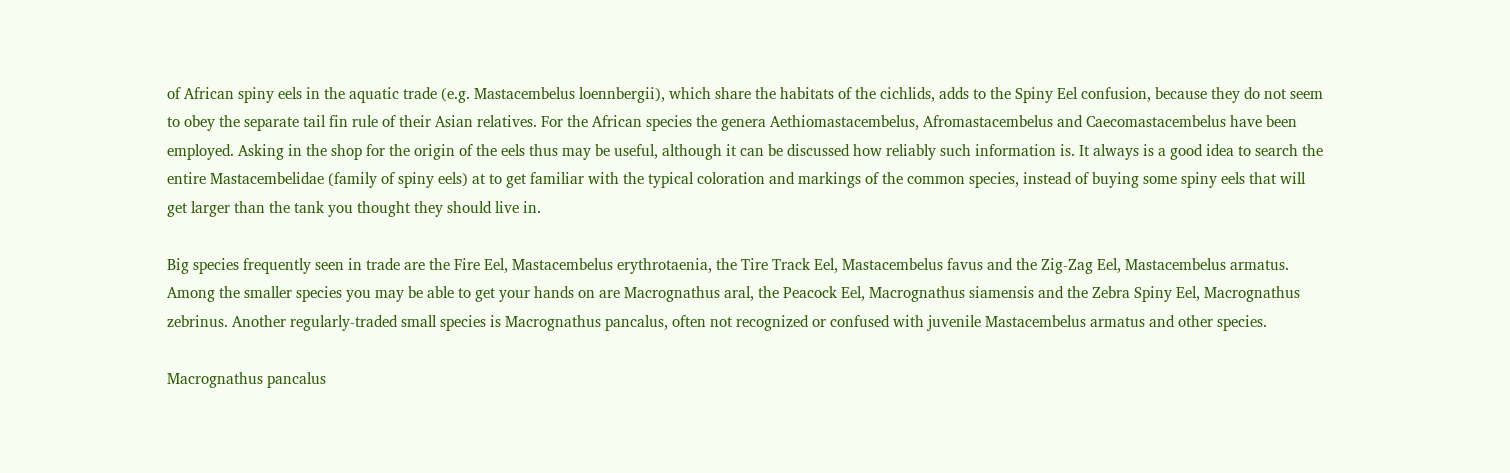of African spiny eels in the aquatic trade (e.g. Mastacembelus loennbergii), which share the habitats of the cichlids, adds to the Spiny Eel confusion, because they do not seem to obey the separate tail fin rule of their Asian relatives. For the African species the genera Aethiomastacembelus, Afromastacembelus and Caecomastacembelus have been employed. Asking in the shop for the origin of the eels thus may be useful, although it can be discussed how reliably such information is. It always is a good idea to search the entire Mastacembelidae (family of spiny eels) at to get familiar with the typical coloration and markings of the common species, instead of buying some spiny eels that will get larger than the tank you thought they should live in.

Big species frequently seen in trade are the Fire Eel, Mastacembelus erythrotaenia, the Tire Track Eel, Mastacembelus favus and the Zig-Zag Eel, Mastacembelus armatus. Among the smaller species you may be able to get your hands on are Macrognathus aral, the Peacock Eel, Macrognathus siamensis and the Zebra Spiny Eel, Macrognathus zebrinus. Another regularly-traded small species is Macrognathus pancalus, often not recognized or confused with juvenile Mastacembelus armatus and other species.

Macrognathus pancalus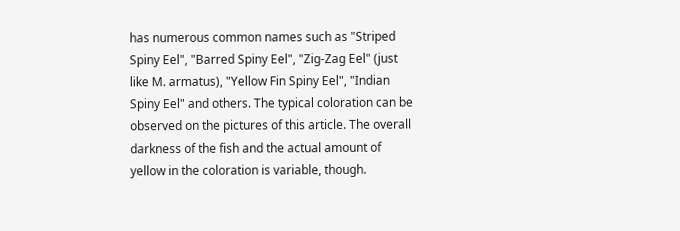has numerous common names such as "Striped Spiny Eel", "Barred Spiny Eel", "Zig-Zag Eel" (just like M. armatus), "Yellow Fin Spiny Eel", "Indian Spiny Eel" and others. The typical coloration can be observed on the pictures of this article. The overall darkness of the fish and the actual amount of yellow in the coloration is variable, though.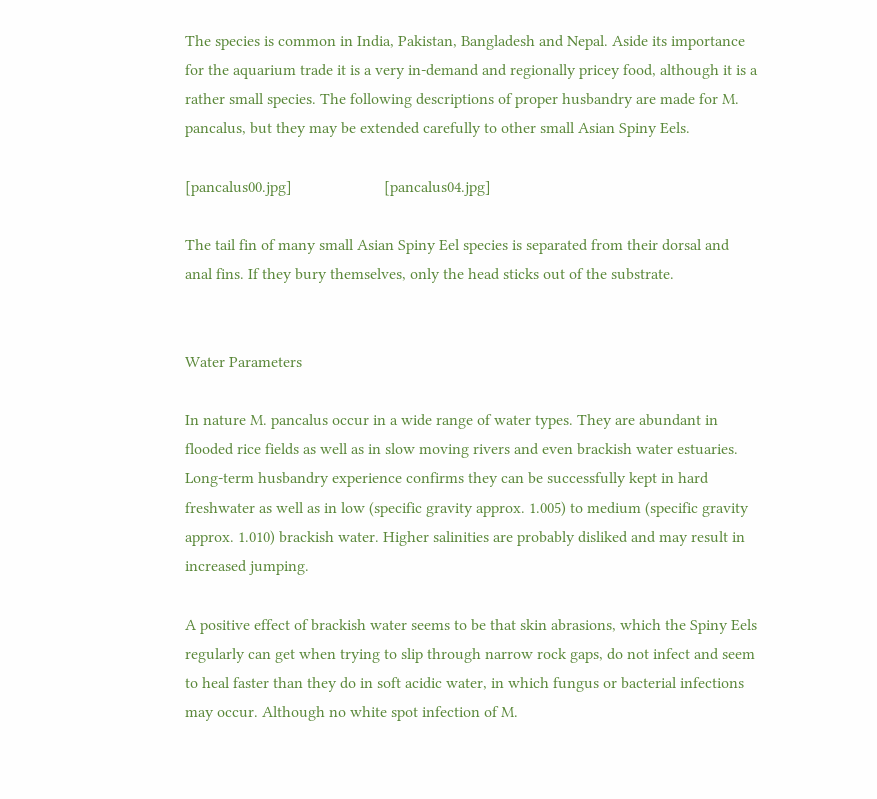The species is common in India, Pakistan, Bangladesh and Nepal. Aside its importance for the aquarium trade it is a very in-demand and regionally pricey food, although it is a rather small species. The following descriptions of proper husbandry are made for M. pancalus, but they may be extended carefully to other small Asian Spiny Eels.

[pancalus00.jpg]                       [pancalus04.jpg]

The tail fin of many small Asian Spiny Eel species is separated from their dorsal and anal fins. If they bury themselves, only the head sticks out of the substrate.


Water Parameters

In nature M. pancalus occur in a wide range of water types. They are abundant in flooded rice fields as well as in slow moving rivers and even brackish water estuaries. Long-term husbandry experience confirms they can be successfully kept in hard freshwater as well as in low (specific gravity approx. 1.005) to medium (specific gravity approx. 1.010) brackish water. Higher salinities are probably disliked and may result in increased jumping.

A positive effect of brackish water seems to be that skin abrasions, which the Spiny Eels regularly can get when trying to slip through narrow rock gaps, do not infect and seem to heal faster than they do in soft acidic water, in which fungus or bacterial infections may occur. Although no white spot infection of M.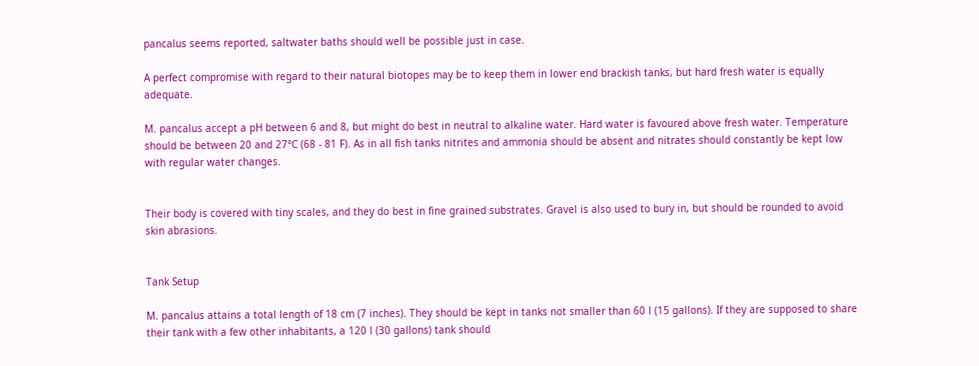pancalus seems reported, saltwater baths should well be possible just in case.

A perfect compromise with regard to their natural biotopes may be to keep them in lower end brackish tanks, but hard fresh water is equally adequate.

M. pancalus accept a pH between 6 and 8, but might do best in neutral to alkaline water. Hard water is favoured above fresh water. Temperature should be between 20 and 27°C (68 - 81 F). As in all fish tanks nitrites and ammonia should be absent and nitrates should constantly be kept low with regular water changes.


Their body is covered with tiny scales, and they do best in fine grained substrates. Gravel is also used to bury in, but should be rounded to avoid skin abrasions.


Tank Setup

M. pancalus attains a total length of 18 cm (7 inches). They should be kept in tanks not smaller than 60 l (15 gallons). If they are supposed to share their tank with a few other inhabitants, a 120 l (30 gallons) tank should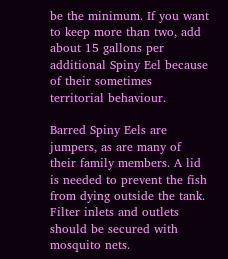be the minimum. If you want to keep more than two, add about 15 gallons per additional Spiny Eel because of their sometimes territorial behaviour.

Barred Spiny Eels are jumpers, as are many of their family members. A lid is needed to prevent the fish from dying outside the tank. Filter inlets and outlets should be secured with mosquito nets.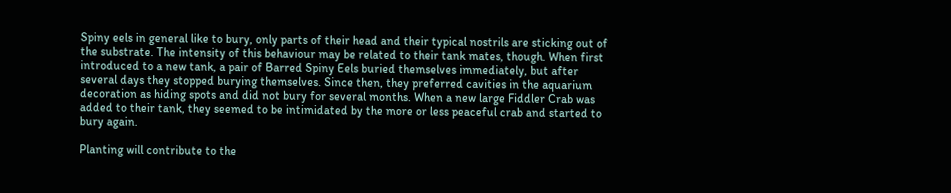Spiny eels in general like to bury, only parts of their head and their typical nostrils are sticking out of the substrate. The intensity of this behaviour may be related to their tank mates, though. When first introduced to a new tank, a pair of Barred Spiny Eels buried themselves immediately, but after several days they stopped burying themselves. Since then, they preferred cavities in the aquarium decoration as hiding spots and did not bury for several months. When a new large Fiddler Crab was added to their tank, they seemed to be intimidated by the more or less peaceful crab and started to bury again.

Planting will contribute to the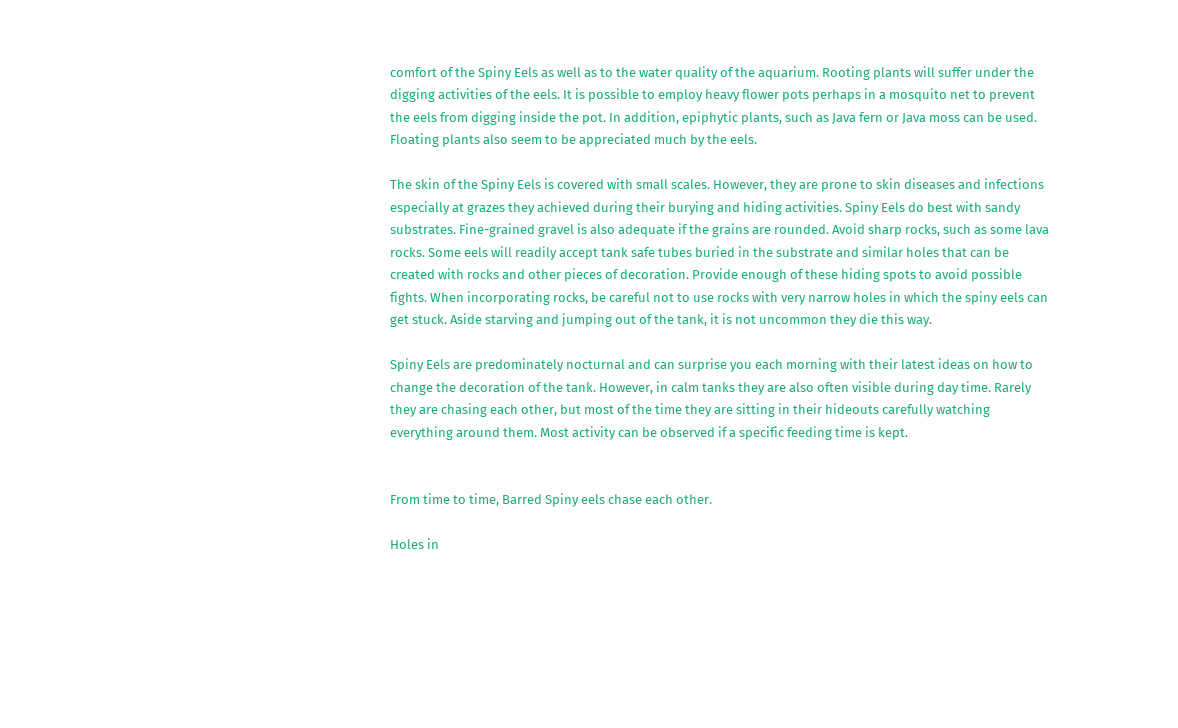comfort of the Spiny Eels as well as to the water quality of the aquarium. Rooting plants will suffer under the digging activities of the eels. It is possible to employ heavy flower pots perhaps in a mosquito net to prevent the eels from digging inside the pot. In addition, epiphytic plants, such as Java fern or Java moss can be used. Floating plants also seem to be appreciated much by the eels.

The skin of the Spiny Eels is covered with small scales. However, they are prone to skin diseases and infections especially at grazes they achieved during their burying and hiding activities. Spiny Eels do best with sandy substrates. Fine-grained gravel is also adequate if the grains are rounded. Avoid sharp rocks, such as some lava rocks. Some eels will readily accept tank safe tubes buried in the substrate and similar holes that can be created with rocks and other pieces of decoration. Provide enough of these hiding spots to avoid possible fights. When incorporating rocks, be careful not to use rocks with very narrow holes in which the spiny eels can get stuck. Aside starving and jumping out of the tank, it is not uncommon they die this way.

Spiny Eels are predominately nocturnal and can surprise you each morning with their latest ideas on how to change the decoration of the tank. However, in calm tanks they are also often visible during day time. Rarely they are chasing each other, but most of the time they are sitting in their hideouts carefully watching everything around them. Most activity can be observed if a specific feeding time is kept.


From time to time, Barred Spiny eels chase each other.

Holes in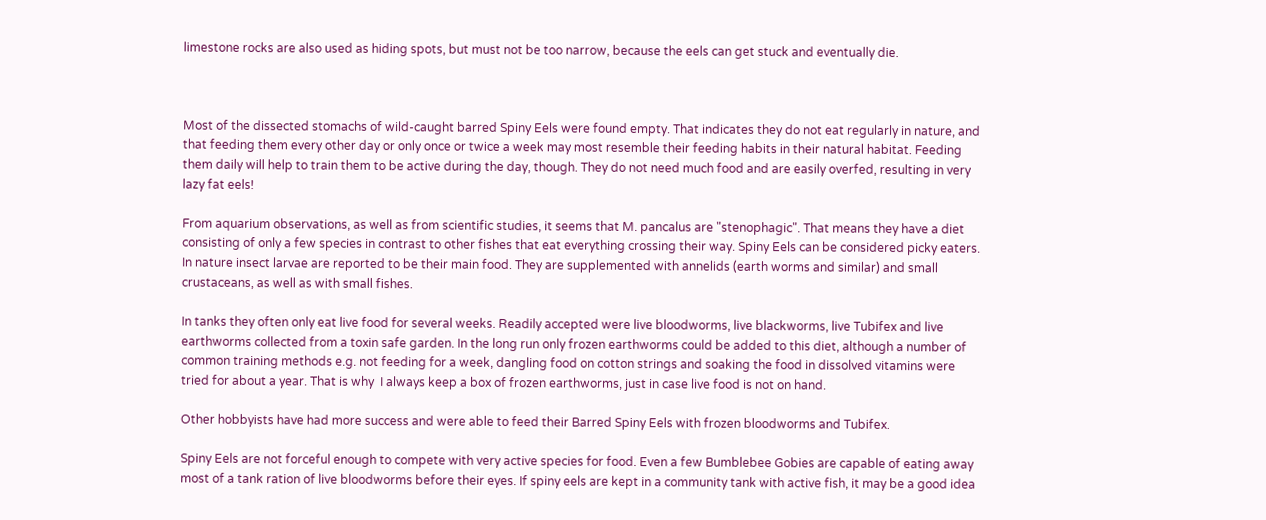limestone rocks are also used as hiding spots, but must not be too narrow, because the eels can get stuck and eventually die.



Most of the dissected stomachs of wild-caught barred Spiny Eels were found empty. That indicates they do not eat regularly in nature, and that feeding them every other day or only once or twice a week may most resemble their feeding habits in their natural habitat. Feeding them daily will help to train them to be active during the day, though. They do not need much food and are easily overfed, resulting in very lazy fat eels!

From aquarium observations, as well as from scientific studies, it seems that M. pancalus are "stenophagic". That means they have a diet consisting of only a few species in contrast to other fishes that eat everything crossing their way. Spiny Eels can be considered picky eaters. In nature insect larvae are reported to be their main food. They are supplemented with annelids (earth worms and similar) and small crustaceans, as well as with small fishes.

In tanks they often only eat live food for several weeks. Readily accepted were live bloodworms, live blackworms, live Tubifex and live earthworms collected from a toxin safe garden. In the long run only frozen earthworms could be added to this diet, although a number of common training methods e.g. not feeding for a week, dangling food on cotton strings and soaking the food in dissolved vitamins were tried for about a year. That is why  I always keep a box of frozen earthworms, just in case live food is not on hand.

Other hobbyists have had more success and were able to feed their Barred Spiny Eels with frozen bloodworms and Tubifex.

Spiny Eels are not forceful enough to compete with very active species for food. Even a few Bumblebee Gobies are capable of eating away most of a tank ration of live bloodworms before their eyes. If spiny eels are kept in a community tank with active fish, it may be a good idea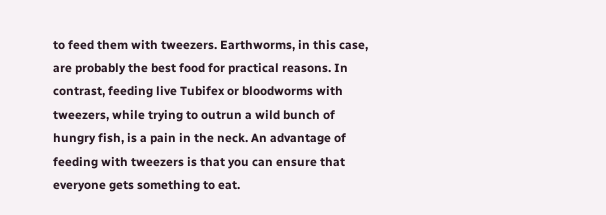to feed them with tweezers. Earthworms, in this case, are probably the best food for practical reasons. In contrast, feeding live Tubifex or bloodworms with tweezers, while trying to outrun a wild bunch of hungry fish, is a pain in the neck. An advantage of feeding with tweezers is that you can ensure that everyone gets something to eat.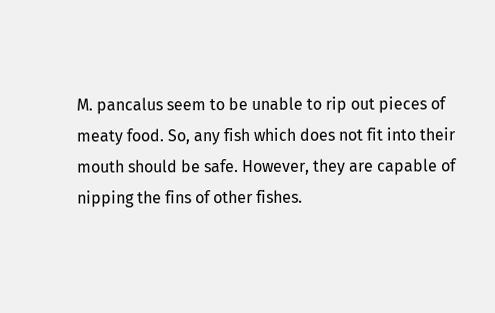M. pancalus seem to be unable to rip out pieces of meaty food. So, any fish which does not fit into their mouth should be safe. However, they are capable of nipping the fins of other fishes.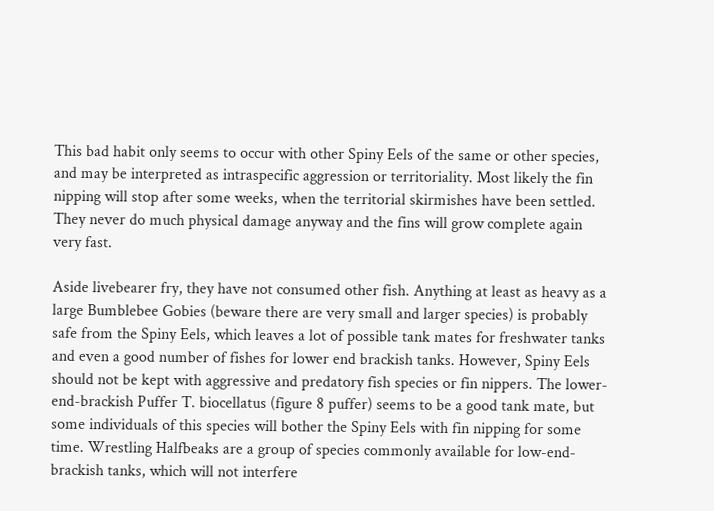This bad habit only seems to occur with other Spiny Eels of the same or other species, and may be interpreted as intraspecific aggression or territoriality. Most likely the fin nipping will stop after some weeks, when the territorial skirmishes have been settled. They never do much physical damage anyway and the fins will grow complete again very fast.

Aside livebearer fry, they have not consumed other fish. Anything at least as heavy as a large Bumblebee Gobies (beware there are very small and larger species) is probably safe from the Spiny Eels, which leaves a lot of possible tank mates for freshwater tanks and even a good number of fishes for lower end brackish tanks. However, Spiny Eels should not be kept with aggressive and predatory fish species or fin nippers. The lower-end-brackish Puffer T. biocellatus (figure 8 puffer) seems to be a good tank mate, but some individuals of this species will bother the Spiny Eels with fin nipping for some time. Wrestling Halfbeaks are a group of species commonly available for low-end-brackish tanks, which will not interfere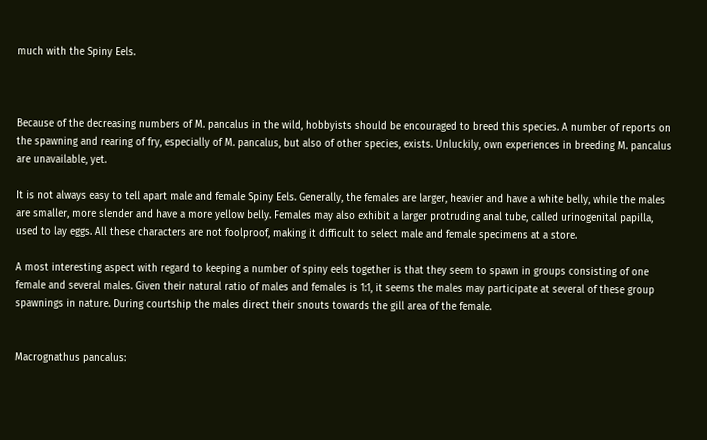much with the Spiny Eels.



Because of the decreasing numbers of M. pancalus in the wild, hobbyists should be encouraged to breed this species. A number of reports on the spawning and rearing of fry, especially of M. pancalus, but also of other species, exists. Unluckily, own experiences in breeding M. pancalus are unavailable, yet.

It is not always easy to tell apart male and female Spiny Eels. Generally, the females are larger, heavier and have a white belly, while the males are smaller, more slender and have a more yellow belly. Females may also exhibit a larger protruding anal tube, called urinogenital papilla, used to lay eggs. All these characters are not foolproof, making it difficult to select male and female specimens at a store.

A most interesting aspect with regard to keeping a number of spiny eels together is that they seem to spawn in groups consisting of one female and several males. Given their natural ratio of males and females is 1:1, it seems the males may participate at several of these group spawnings in nature. During courtship the males direct their snouts towards the gill area of the female.


Macrognathus pancalus: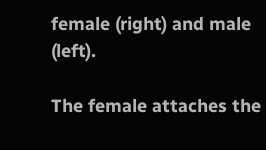female (right) and male (left).

The female attaches the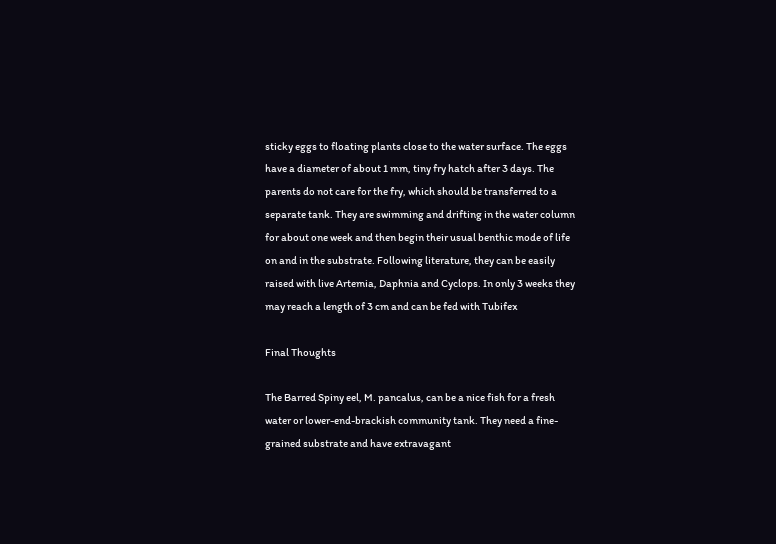sticky eggs to floating plants close to the water surface. The eggs have a diameter of about 1 mm, tiny fry hatch after 3 days. The parents do not care for the fry, which should be transferred to a separate tank. They are swimming and drifting in the water column for about one week and then begin their usual benthic mode of life on and in the substrate. Following literature, they can be easily raised with live Artemia, Daphnia and Cyclops. In only 3 weeks they may reach a length of 3 cm and can be fed with Tubifex

Final Thoughts

The Barred Spiny eel, M. pancalus, can be a nice fish for a fresh water or lower-end-brackish community tank. They need a fine-grained substrate and have extravagant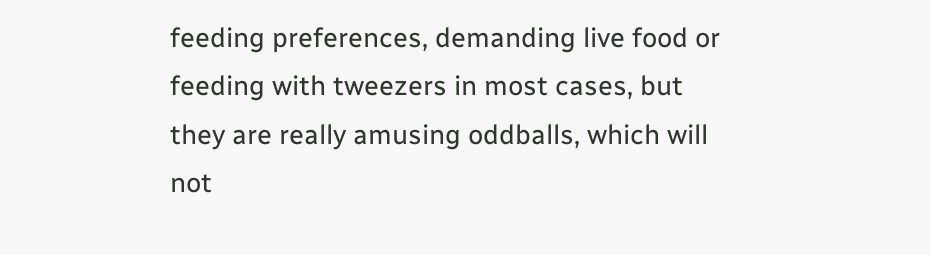feeding preferences, demanding live food or feeding with tweezers in most cases, but they are really amusing oddballs, which will not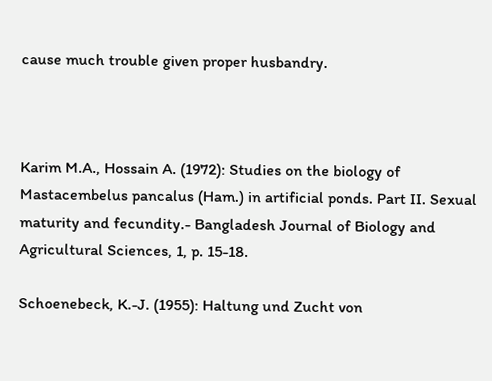cause much trouble given proper husbandry.



Karim M.A., Hossain A. (1972): Studies on the biology of Mastacembelus pancalus (Ham.) in artificial ponds. Part II. Sexual maturity and fecundity.- Bangladesh Journal of Biology and Agricultural Sciences, 1, p. 15-18.

Schoenebeck, K.-J. (1955): Haltung und Zucht von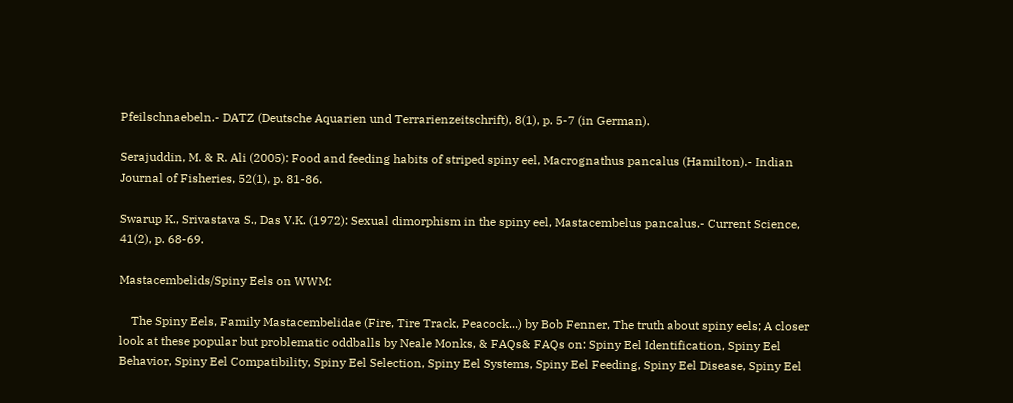Pfeilschnaebeln.- DATZ (Deutsche Aquarien und Terrarienzeitschrift), 8(1), p. 5-7 (in German).

Serajuddin, M. & R. Ali (2005): Food and feeding habits of striped spiny eel, Macrognathus pancalus (Hamilton).- Indian Journal of Fisheries, 52(1), p. 81-86.

Swarup K., Srivastava S., Das V.K. (1972): Sexual dimorphism in the spiny eel, Mastacembelus pancalus.- Current Science, 41(2), p. 68-69.

Mastacembelids/Spiny Eels on WWM:

    The Spiny Eels, Family Mastacembelidae (Fire, Tire Track, Peacock...) by Bob Fenner, The truth about spiny eels; A closer look at these popular but problematic oddballs by Neale Monks, & FAQs& FAQs on: Spiny Eel Identification, Spiny Eel Behavior, Spiny Eel Compatibility, Spiny Eel Selection, Spiny Eel Systems, Spiny Eel Feeding, Spiny Eel Disease, Spiny Eel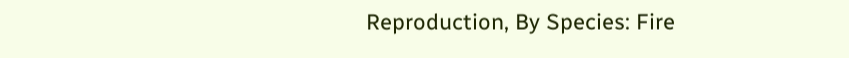Reproduction, By Species: Fire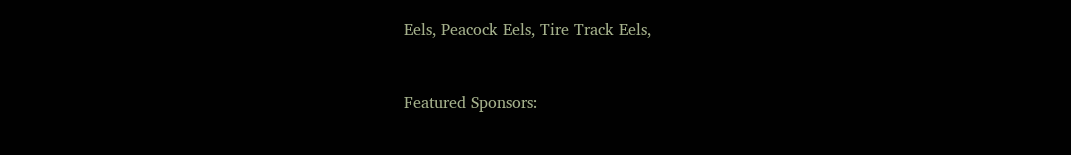Eels, Peacock Eels, Tire Track Eels,


Featured Sponsors: